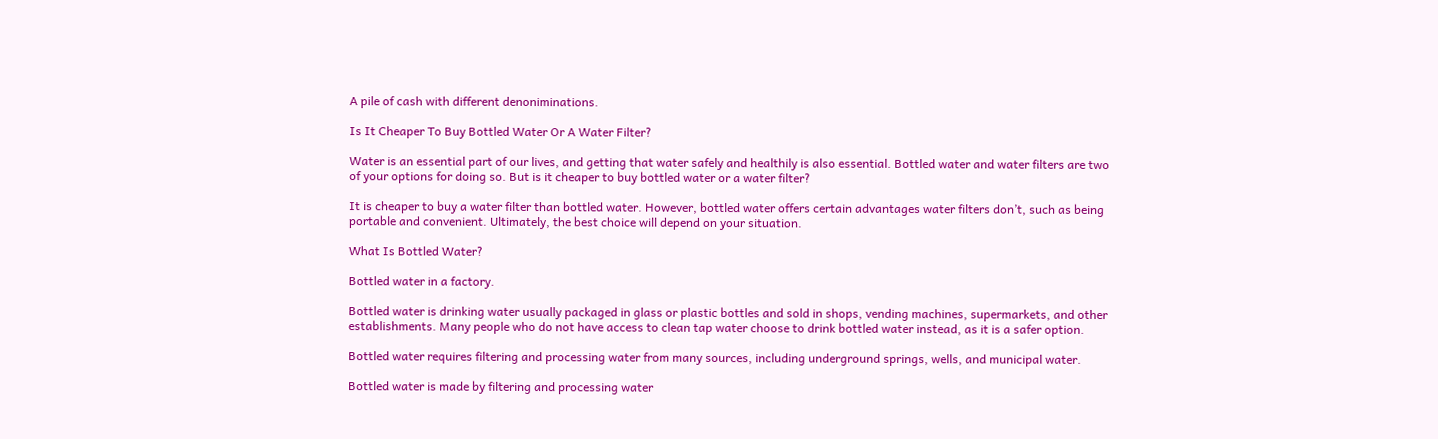A pile of cash with different denoniminations.

Is It Cheaper To Buy Bottled Water Or A Water Filter?

Water is an essential part of our lives, and getting that water safely and healthily is also essential. Bottled water and water filters are two of your options for doing so. But is it cheaper to buy bottled water or a water filter?

It is cheaper to buy a water filter than bottled water. However, bottled water offers certain advantages water filters don’t, such as being portable and convenient. Ultimately, the best choice will depend on your situation.

What Is Bottled Water?

Bottled water in a factory.

Bottled water is drinking water usually packaged in glass or plastic bottles and sold in shops, vending machines, supermarkets, and other establishments. Many people who do not have access to clean tap water choose to drink bottled water instead, as it is a safer option.

Bottled water requires filtering and processing water from many sources, including underground springs, wells, and municipal water.

Bottled water is made by filtering and processing water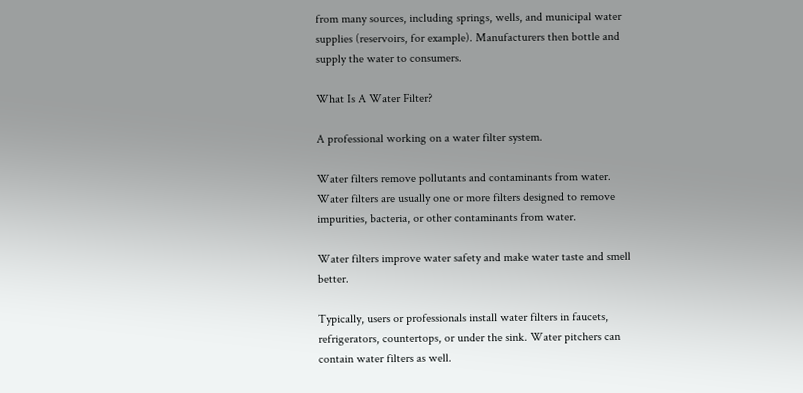from many sources, including springs, wells, and municipal water supplies (reservoirs, for example). Manufacturers then bottle and supply the water to consumers.

What Is A Water Filter?

A professional working on a water filter system.

Water filters remove pollutants and contaminants from water. Water filters are usually one or more filters designed to remove impurities, bacteria, or other contaminants from water.

Water filters improve water safety and make water taste and smell better.

Typically, users or professionals install water filters in faucets, refrigerators, countertops, or under the sink. Water pitchers can contain water filters as well.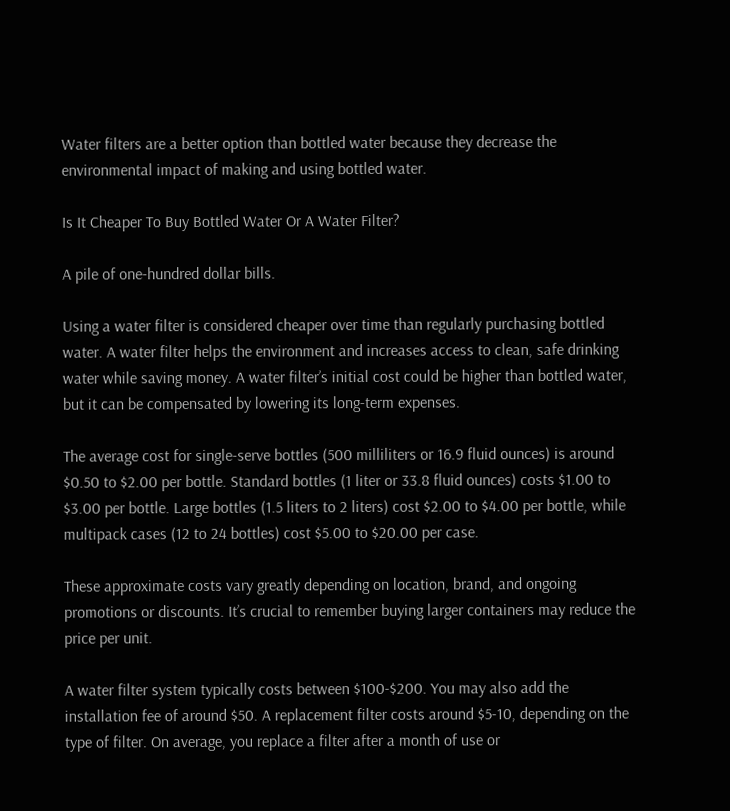Water filters are a better option than bottled water because they decrease the environmental impact of making and using bottled water.

Is It Cheaper To Buy Bottled Water Or A Water Filter?

A pile of one-hundred dollar bills.

Using a water filter is considered cheaper over time than regularly purchasing bottled water. A water filter helps the environment and increases access to clean, safe drinking water while saving money. A water filter’s initial cost could be higher than bottled water, but it can be compensated by lowering its long-term expenses.

The average cost for single-serve bottles (500 milliliters or 16.9 fluid ounces) is around $0.50 to $2.00 per bottle. Standard bottles (1 liter or 33.8 fluid ounces) costs $1.00 to $3.00 per bottle. Large bottles (1.5 liters to 2 liters) cost $2.00 to $4.00 per bottle, while multipack cases (12 to 24 bottles) cost $5.00 to $20.00 per case.

These approximate costs vary greatly depending on location, brand, and ongoing promotions or discounts. It’s crucial to remember buying larger containers may reduce the price per unit.

A water filter system typically costs between $100-$200. You may also add the installation fee of around $50. A replacement filter costs around $5-10, depending on the type of filter. On average, you replace a filter after a month of use or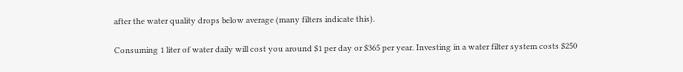after the water quality drops below average (many filters indicate this).

Consuming 1 liter of water daily will cost you around $1 per day or $365 per year. Investing in a water filter system costs $250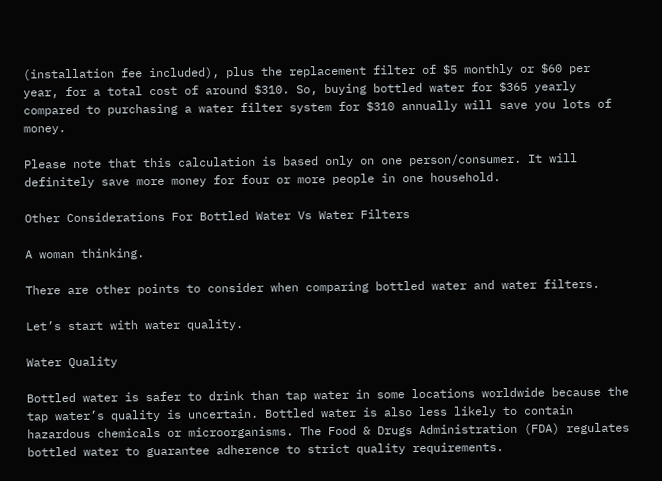(installation fee included), plus the replacement filter of $5 monthly or $60 per year, for a total cost of around $310. So, buying bottled water for $365 yearly compared to purchasing a water filter system for $310 annually will save you lots of money.

Please note that this calculation is based only on one person/consumer. It will definitely save more money for four or more people in one household.

Other Considerations For Bottled Water Vs Water Filters

A woman thinking.

There are other points to consider when comparing bottled water and water filters.

Let’s start with water quality.

Water Quality

Bottled water is safer to drink than tap water in some locations worldwide because the tap water’s quality is uncertain. Bottled water is also less likely to contain hazardous chemicals or microorganisms. The Food & Drugs Administration (FDA) regulates bottled water to guarantee adherence to strict quality requirements.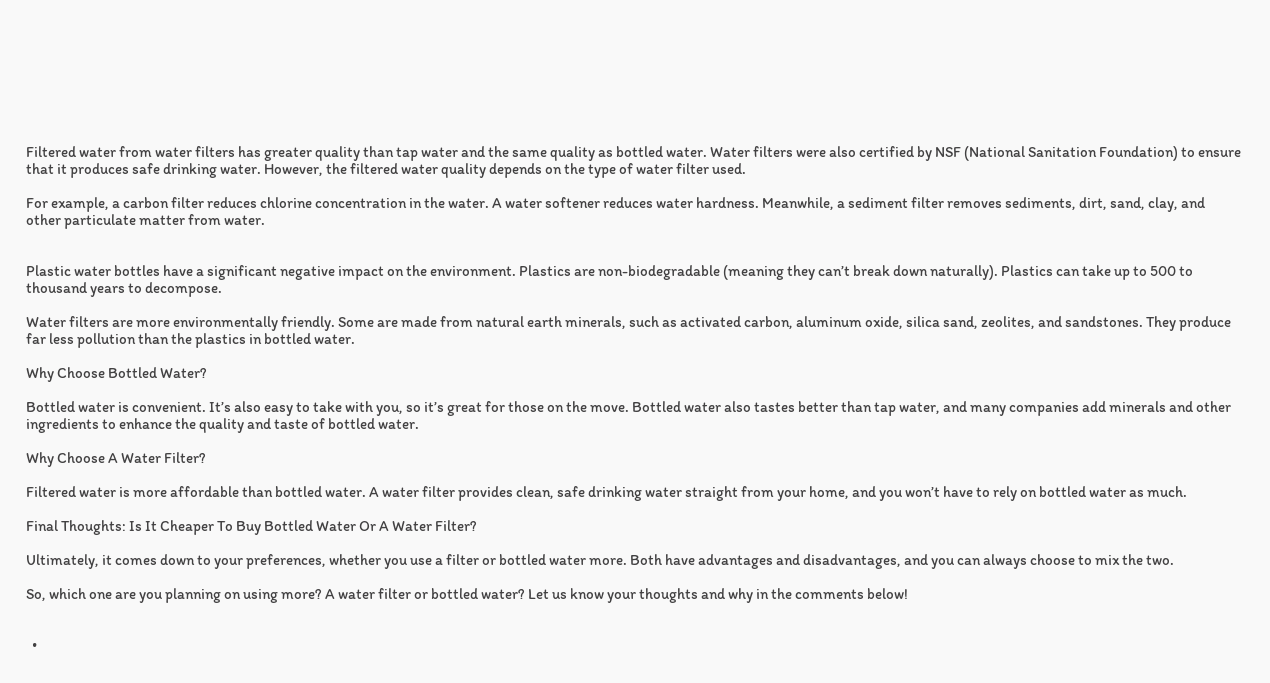Filtered water from water filters has greater quality than tap water and the same quality as bottled water. Water filters were also certified by NSF (National Sanitation Foundation) to ensure that it produces safe drinking water. However, the filtered water quality depends on the type of water filter used.

For example, a carbon filter reduces chlorine concentration in the water. A water softener reduces water hardness. Meanwhile, a sediment filter removes sediments, dirt, sand, clay, and other particulate matter from water.


Plastic water bottles have a significant negative impact on the environment. Plastics are non-biodegradable (meaning they can’t break down naturally). Plastics can take up to 500 to thousand years to decompose.

Water filters are more environmentally friendly. Some are made from natural earth minerals, such as activated carbon, aluminum oxide, silica sand, zeolites, and sandstones. They produce far less pollution than the plastics in bottled water.

Why Choose Bottled Water?

Bottled water is convenient. It’s also easy to take with you, so it’s great for those on the move. Bottled water also tastes better than tap water, and many companies add minerals and other ingredients to enhance the quality and taste of bottled water.

Why Choose A Water Filter?

Filtered water is more affordable than bottled water. A water filter provides clean, safe drinking water straight from your home, and you won’t have to rely on bottled water as much.

Final Thoughts: Is It Cheaper To Buy Bottled Water Or A Water Filter?

Ultimately, it comes down to your preferences, whether you use a filter or bottled water more. Both have advantages and disadvantages, and you can always choose to mix the two.

So, which one are you planning on using more? A water filter or bottled water? Let us know your thoughts and why in the comments below!


  •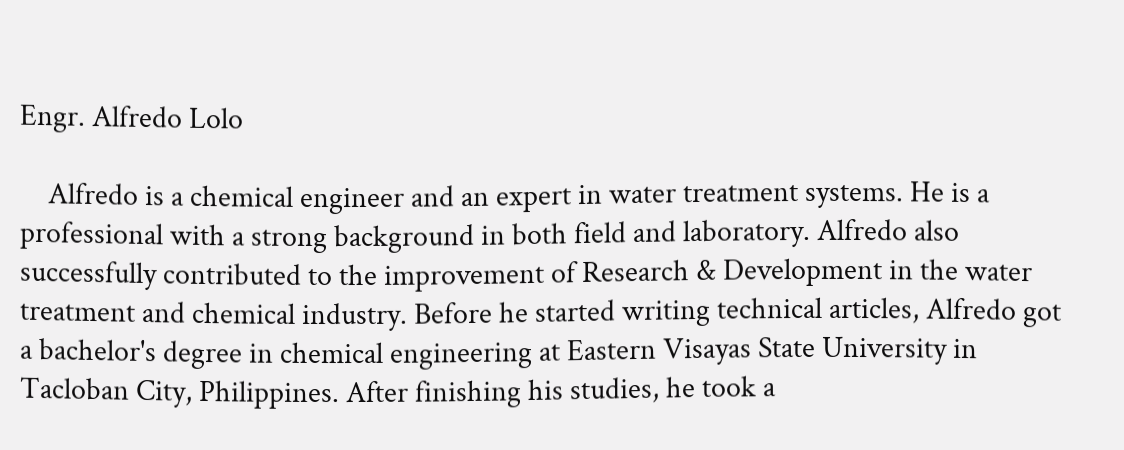Engr. Alfredo Lolo

    Alfredo is a chemical engineer and an expert in water treatment systems. He is a professional with a strong background in both field and laboratory. Alfredo also successfully contributed to the improvement of Research & Development in the water treatment and chemical industry. Before he started writing technical articles, Alfredo got a bachelor's degree in chemical engineering at Eastern Visayas State University in Tacloban City, Philippines. After finishing his studies, he took a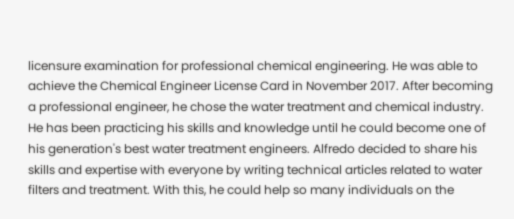licensure examination for professional chemical engineering. He was able to achieve the Chemical Engineer License Card in November 2017. After becoming a professional engineer, he chose the water treatment and chemical industry. He has been practicing his skills and knowledge until he could become one of his generation's best water treatment engineers. Alfredo decided to share his skills and expertise with everyone by writing technical articles related to water filters and treatment. With this, he could help so many individuals on the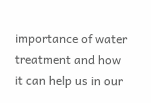importance of water treatment and how it can help us in our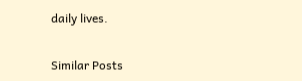daily lives.

Similar Posts